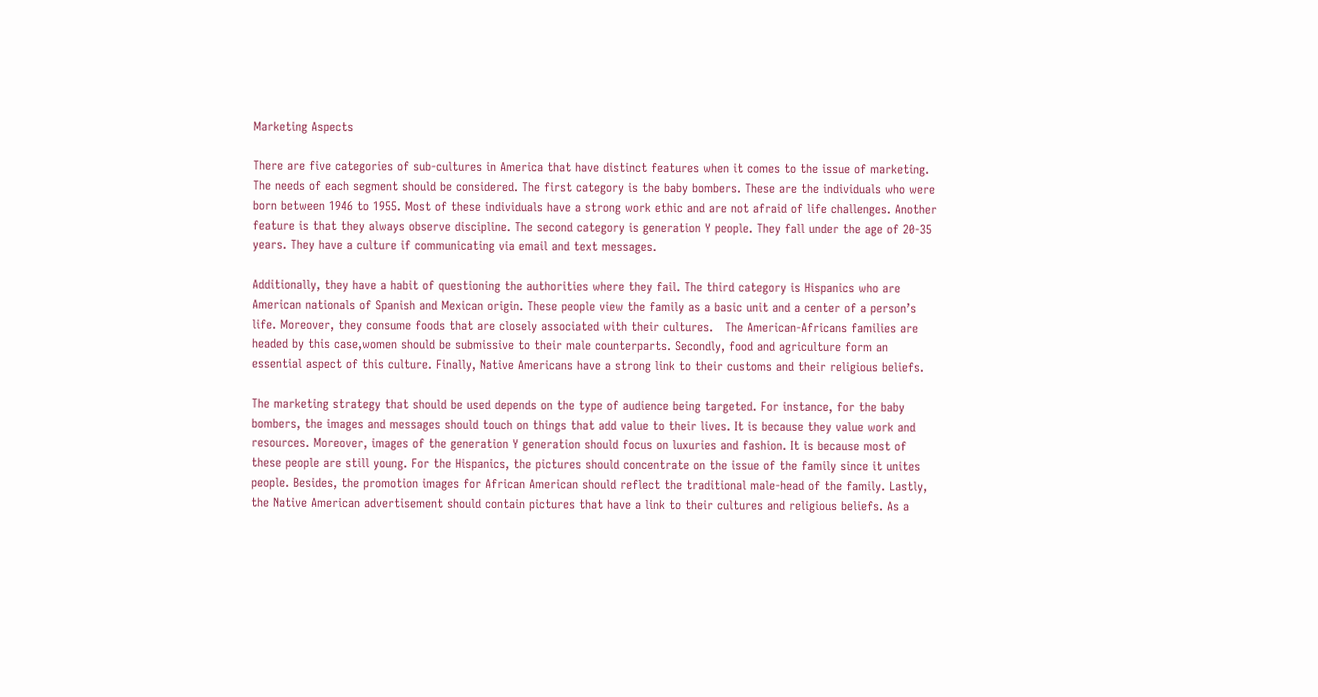Marketing Aspects

There are five categories of sub-cultures in America that have distinct features when it comes to the issue of marketing. The needs of each segment should be considered. The first category is the baby bombers. These are the individuals who were born between 1946 to 1955. Most of these individuals have a strong work ethic and are not afraid of life challenges. Another feature is that they always observe discipline. The second category is generation Y people. They fall under the age of 20-35 years. They have a culture if communicating via email and text messages.

Additionally, they have a habit of questioning the authorities where they fail. The third category is Hispanics who are American nationals of Spanish and Mexican origin. These people view the family as a basic unit and a center of a person’s life. Moreover, they consume foods that are closely associated with their cultures.   The American-Africans families are headed by this case,women should be submissive to their male counterparts. Secondly, food and agriculture form an essential aspect of this culture. Finally, Native Americans have a strong link to their customs and their religious beliefs.

The marketing strategy that should be used depends on the type of audience being targeted. For instance, for the baby bombers, the images and messages should touch on things that add value to their lives. It is because they value work and resources. Moreover, images of the generation Y generation should focus on luxuries and fashion. It is because most of these people are still young. For the Hispanics, the pictures should concentrate on the issue of the family since it unites people. Besides, the promotion images for African American should reflect the traditional male-head of the family. Lastly, the Native American advertisement should contain pictures that have a link to their cultures and religious beliefs. As a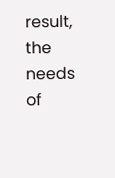result, the needs of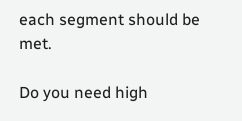each segment should be met.

Do you need high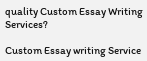quality Custom Essay Writing Services?

Custom Essay writing Service